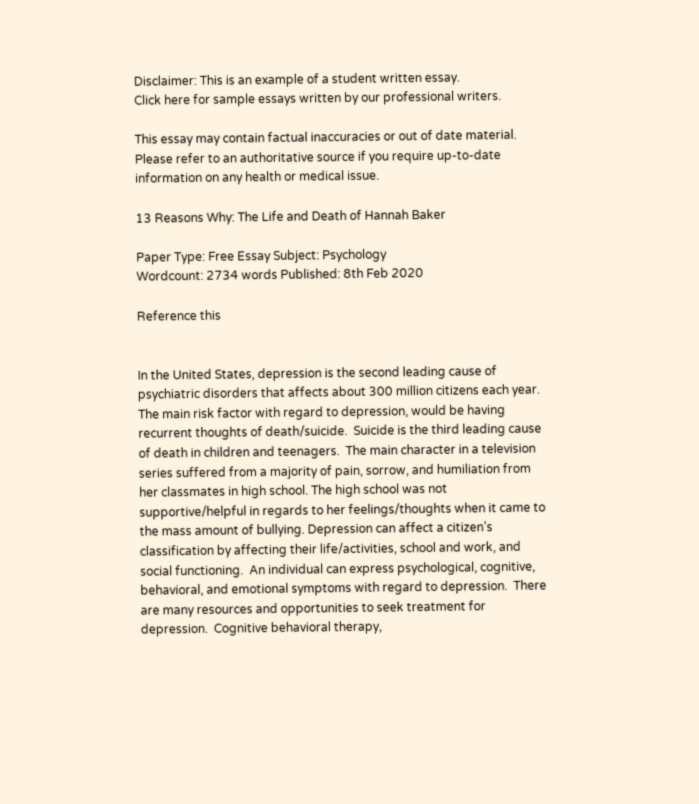Disclaimer: This is an example of a student written essay.
Click here for sample essays written by our professional writers.

This essay may contain factual inaccuracies or out of date material. Please refer to an authoritative source if you require up-to-date information on any health or medical issue.

13 Reasons Why: The Life and Death of Hannah Baker

Paper Type: Free Essay Subject: Psychology
Wordcount: 2734 words Published: 8th Feb 2020

Reference this


In the United States, depression is the second leading cause of psychiatric disorders that affects about 300 million citizens each year.  The main risk factor with regard to depression, would be having recurrent thoughts of death/suicide.  Suicide is the third leading cause of death in children and teenagers.  The main character in a television series suffered from a majority of pain, sorrow, and humiliation from her classmates in high school. The high school was not supportive/helpful in regards to her feelings/thoughts when it came to the mass amount of bullying. Depression can affect a citizen’s classification by affecting their life/activities, school and work, and social functioning.  An individual can express psychological, cognitive, behavioral, and emotional symptoms with regard to depression.  There are many resources and opportunities to seek treatment for depression.  Cognitive behavioral therapy,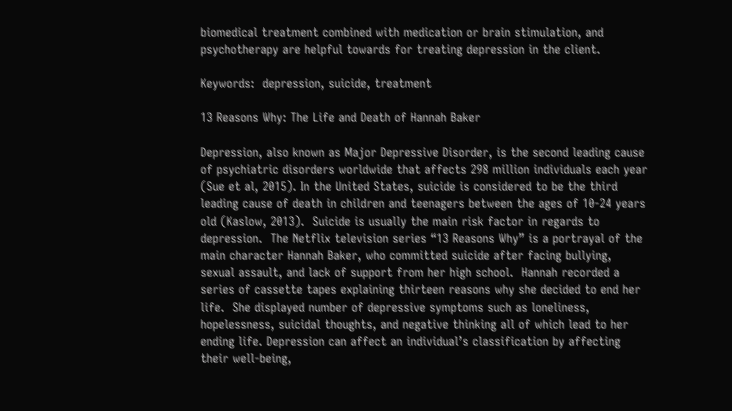biomedical treatment combined with medication or brain stimulation, and psychotherapy are helpful towards for treating depression in the client.

Keywords:  depression, suicide, treatment

13 Reasons Why: The Life and Death of Hannah Baker

Depression, also known as Major Depressive Disorder, is the second leading cause of psychiatric disorders worldwide that affects 298 million individuals each year (Sue et al, 2015). In the United States, suicide is considered to be the third leading cause of death in children and teenagers between the ages of 10-24 years old (Kaslow, 2013).  Suicide is usually the main risk factor in regards to depression.  The Netflix television series “13 Reasons Why” is a portrayal of the main character Hannah Baker, who committed suicide after facing bullying, sexual assault, and lack of support from her high school.  Hannah recorded a series of cassette tapes explaining thirteen reasons why she decided to end her life.  She displayed number of depressive symptoms such as loneliness, hopelessness, suicidal thoughts, and negative thinking all of which lead to her ending life. Depression can affect an individual’s classification by affecting their well-being,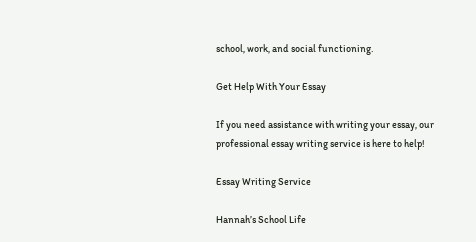school, work, and social functioning.

Get Help With Your Essay

If you need assistance with writing your essay, our professional essay writing service is here to help!

Essay Writing Service

Hannah’s School Life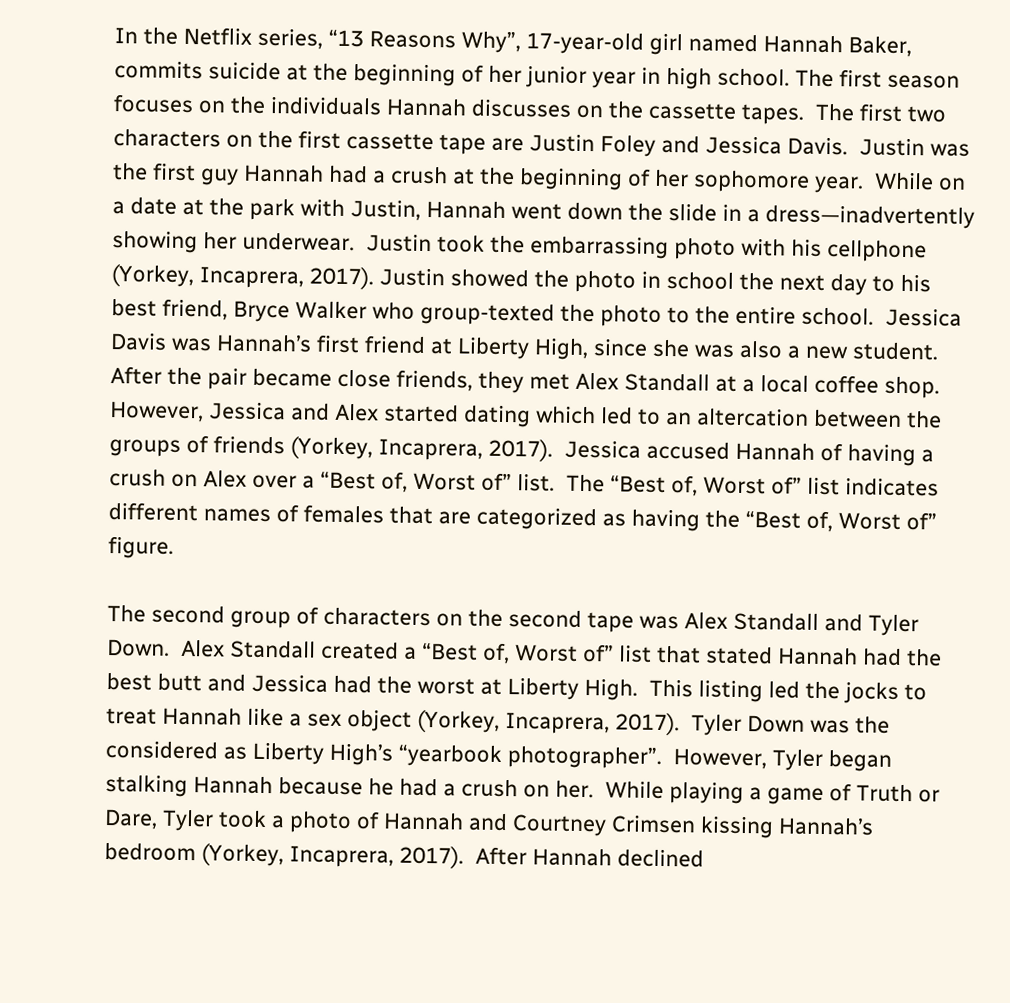In the Netflix series, “13 Reasons Why”, 17-year-old girl named Hannah Baker, commits suicide at the beginning of her junior year in high school. The first season focuses on the individuals Hannah discusses on the cassette tapes.  The first two characters on the first cassette tape are Justin Foley and Jessica Davis.  Justin was the first guy Hannah had a crush at the beginning of her sophomore year.  While on a date at the park with Justin, Hannah went down the slide in a dress—inadvertently showing her underwear.  Justin took the embarrassing photo with his cellphone (Yorkey, Incaprera, 2017). Justin showed the photo in school the next day to his best friend, Bryce Walker who group-texted the photo to the entire school.  Jessica Davis was Hannah’s first friend at Liberty High, since she was also a new student.  After the pair became close friends, they met Alex Standall at a local coffee shop.  However, Jessica and Alex started dating which led to an altercation between the groups of friends (Yorkey, Incaprera, 2017).  Jessica accused Hannah of having a crush on Alex over a “Best of, Worst of” list.  The “Best of, Worst of” list indicates different names of females that are categorized as having the “Best of, Worst of” figure.

The second group of characters on the second tape was Alex Standall and Tyler Down.  Alex Standall created a “Best of, Worst of” list that stated Hannah had the best butt and Jessica had the worst at Liberty High.  This listing led the jocks to treat Hannah like a sex object (Yorkey, Incaprera, 2017).  Tyler Down was the considered as Liberty High’s “yearbook photographer”.  However, Tyler began stalking Hannah because he had a crush on her.  While playing a game of Truth or Dare, Tyler took a photo of Hannah and Courtney Crimsen kissing Hannah’s bedroom (Yorkey, Incaprera, 2017).  After Hannah declined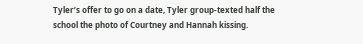Tyler’s offer to go on a date, Tyler group-texted half the school the photo of Courtney and Hannah kissing.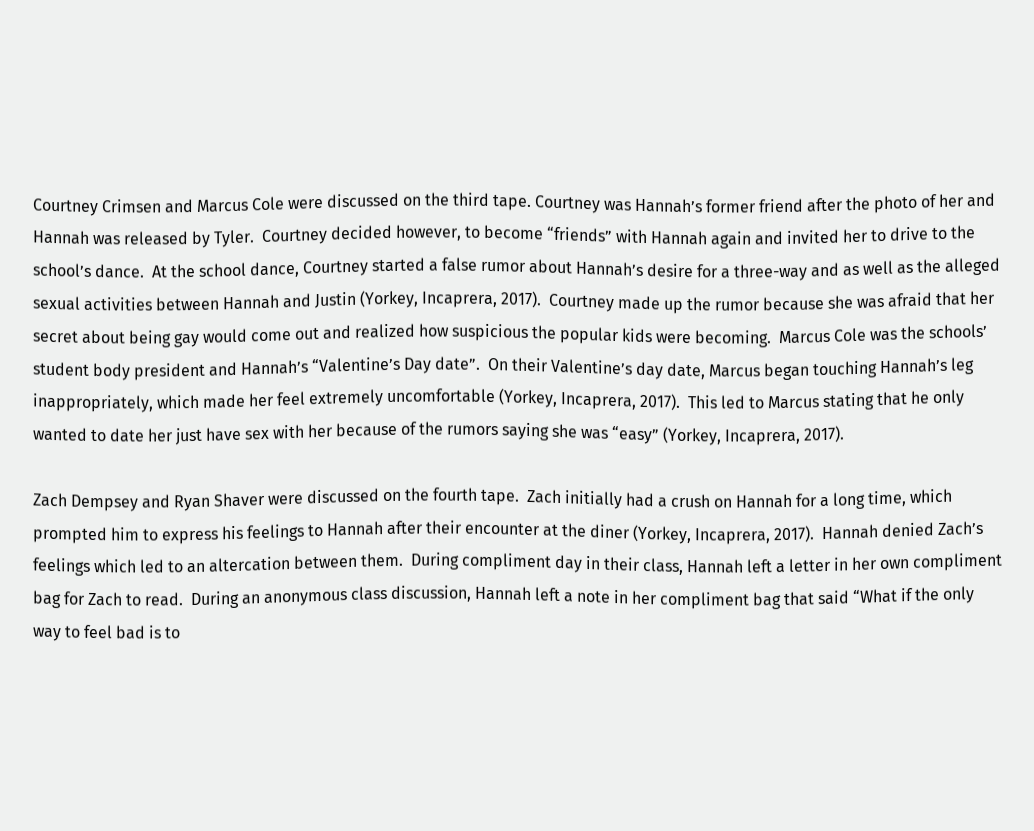Courtney Crimsen and Marcus Cole were discussed on the third tape. Courtney was Hannah’s former friend after the photo of her and Hannah was released by Tyler.  Courtney decided however, to become “friends” with Hannah again and invited her to drive to the school’s dance.  At the school dance, Courtney started a false rumor about Hannah’s desire for a three-way and as well as the alleged sexual activities between Hannah and Justin (Yorkey, Incaprera, 2017).  Courtney made up the rumor because she was afraid that her secret about being gay would come out and realized how suspicious the popular kids were becoming.  Marcus Cole was the schools’ student body president and Hannah’s “Valentine’s Day date”.  On their Valentine’s day date, Marcus began touching Hannah’s leg inappropriately, which made her feel extremely uncomfortable (Yorkey, Incaprera, 2017).  This led to Marcus stating that he only wanted to date her just have sex with her because of the rumors saying she was “easy” (Yorkey, Incaprera, 2017).

Zach Dempsey and Ryan Shaver were discussed on the fourth tape.  Zach initially had a crush on Hannah for a long time, which prompted him to express his feelings to Hannah after their encounter at the diner (Yorkey, Incaprera, 2017).  Hannah denied Zach’s feelings which led to an altercation between them.  During compliment day in their class, Hannah left a letter in her own compliment bag for Zach to read.  During an anonymous class discussion, Hannah left a note in her compliment bag that said “What if the only way to feel bad is to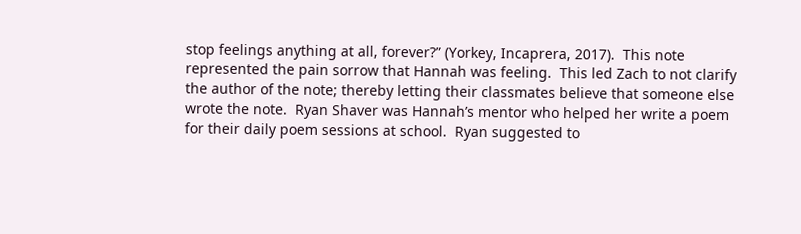stop feelings anything at all, forever?” (Yorkey, Incaprera, 2017).  This note represented the pain sorrow that Hannah was feeling.  This led Zach to not clarify the author of the note; thereby letting their classmates believe that someone else wrote the note.  Ryan Shaver was Hannah’s mentor who helped her write a poem for their daily poem sessions at school.  Ryan suggested to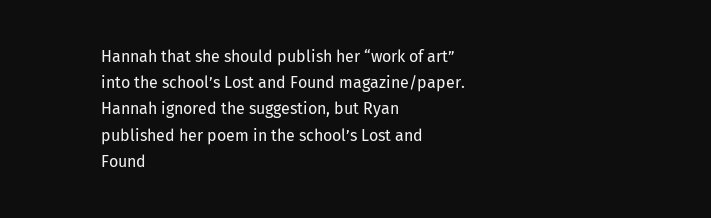Hannah that she should publish her “work of art” into the school’s Lost and Found magazine/paper.  Hannah ignored the suggestion, but Ryan published her poem in the school’s Lost and Found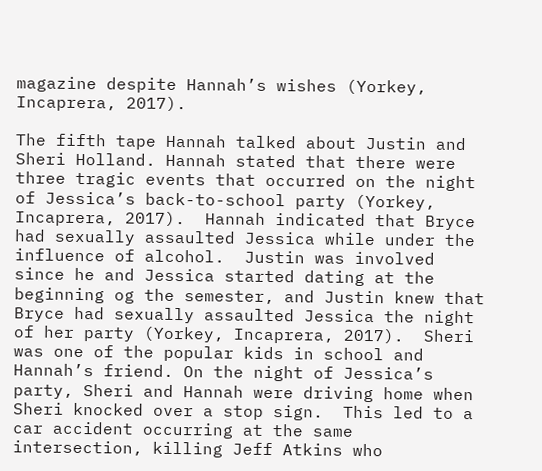magazine despite Hannah’s wishes (Yorkey, Incaprera, 2017).

The fifth tape Hannah talked about Justin and Sheri Holland. Hannah stated that there were three tragic events that occurred on the night of Jessica’s back-to-school party (Yorkey, Incaprera, 2017).  Hannah indicated that Bryce had sexually assaulted Jessica while under the influence of alcohol.  Justin was involved since he and Jessica started dating at the beginning og the semester, and Justin knew that Bryce had sexually assaulted Jessica the night of her party (Yorkey, Incaprera, 2017).  Sheri was one of the popular kids in school and Hannah’s friend. On the night of Jessica’s party, Sheri and Hannah were driving home when Sheri knocked over a stop sign.  This led to a car accident occurring at the same intersection, killing Jeff Atkins who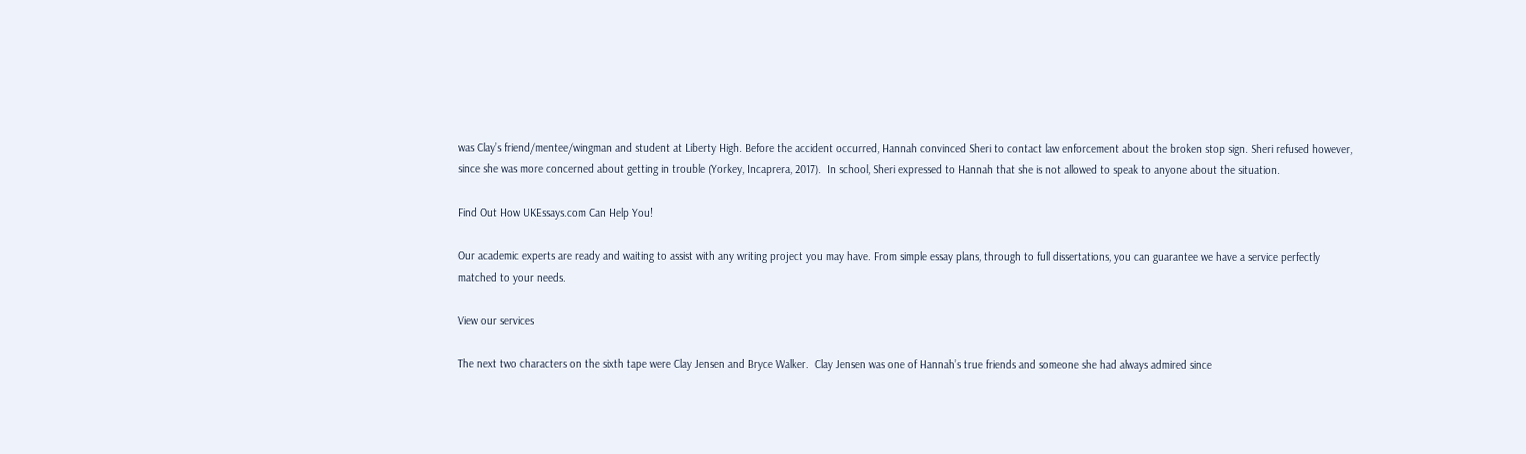was Clay’s friend/mentee/wingman and student at Liberty High. Before the accident occurred, Hannah convinced Sheri to contact law enforcement about the broken stop sign. Sheri refused however, since she was more concerned about getting in trouble (Yorkey, Incaprera, 2017).  In school, Sheri expressed to Hannah that she is not allowed to speak to anyone about the situation.

Find Out How UKEssays.com Can Help You!

Our academic experts are ready and waiting to assist with any writing project you may have. From simple essay plans, through to full dissertations, you can guarantee we have a service perfectly matched to your needs.

View our services

The next two characters on the sixth tape were Clay Jensen and Bryce Walker.  Clay Jensen was one of Hannah’s true friends and someone she had always admired since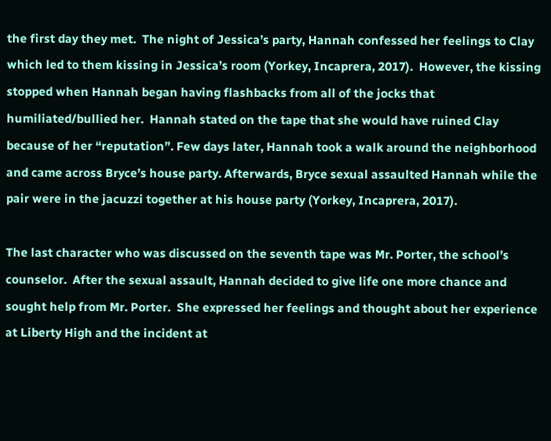the first day they met.  The night of Jessica’s party, Hannah confessed her feelings to Clay which led to them kissing in Jessica’s room (Yorkey, Incaprera, 2017).  However, the kissing stopped when Hannah began having flashbacks from all of the jocks that humiliated/bullied her.  Hannah stated on the tape that she would have ruined Clay because of her “reputation”. Few days later, Hannah took a walk around the neighborhood and came across Bryce’s house party. Afterwards, Bryce sexual assaulted Hannah while the pair were in the jacuzzi together at his house party (Yorkey, Incaprera, 2017).

The last character who was discussed on the seventh tape was Mr. Porter, the school’s counselor.  After the sexual assault, Hannah decided to give life one more chance and sought help from Mr. Porter.  She expressed her feelings and thought about her experience at Liberty High and the incident at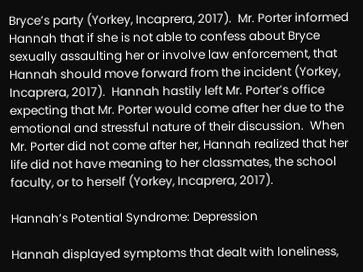Bryce’s party (Yorkey, Incaprera, 2017).  Mr. Porter informed Hannah that if she is not able to confess about Bryce sexually assaulting her or involve law enforcement, that Hannah should move forward from the incident (Yorkey, Incaprera, 2017).  Hannah hastily left Mr. Porter’s office expecting that Mr. Porter would come after her due to the emotional and stressful nature of their discussion.  When Mr. Porter did not come after her, Hannah realized that her life did not have meaning to her classmates, the school faculty, or to herself (Yorkey, Incaprera, 2017).

Hannah’s Potential Syndrome: Depression

Hannah displayed symptoms that dealt with loneliness,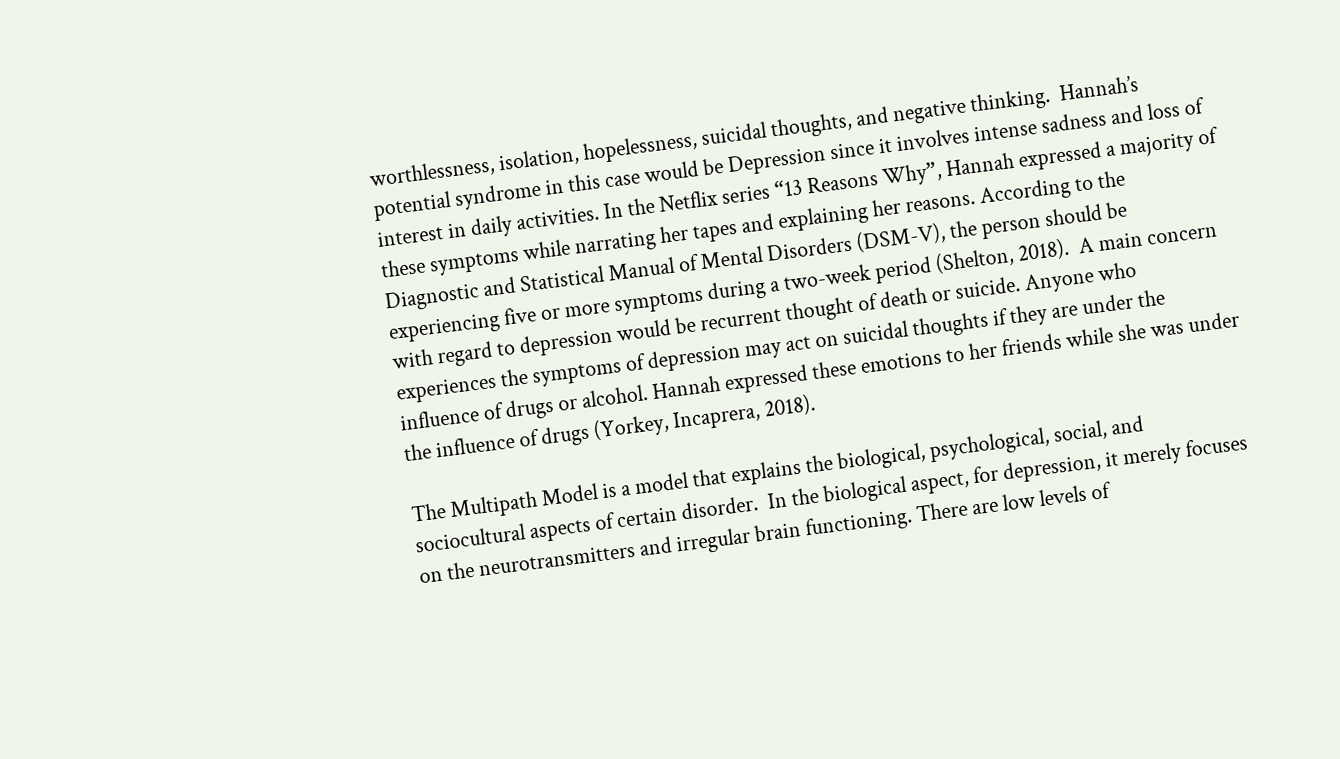worthlessness, isolation, hopelessness, suicidal thoughts, and negative thinking.  Hannah’s potential syndrome in this case would be Depression since it involves intense sadness and loss of interest in daily activities. In the Netflix series “13 Reasons Why”, Hannah expressed a majority of these symptoms while narrating her tapes and explaining her reasons. According to the Diagnostic and Statistical Manual of Mental Disorders (DSM-V), the person should be experiencing five or more symptoms during a two-week period (Shelton, 2018).  A main concern with regard to depression would be recurrent thought of death or suicide. Anyone who experiences the symptoms of depression may act on suicidal thoughts if they are under the influence of drugs or alcohol. Hannah expressed these emotions to her friends while she was under the influence of drugs (Yorkey, Incaprera, 2018).

The Multipath Model is a model that explains the biological, psychological, social, and sociocultural aspects of certain disorder.  In the biological aspect, for depression, it merely focuses on the neurotransmitters and irregular brain functioning. There are low levels of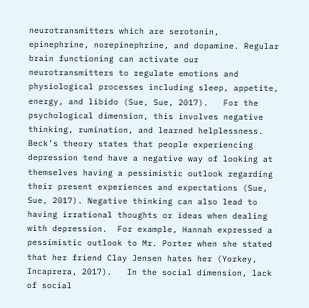neurotransmitters which are serotonin, epinephrine, norepinephrine, and dopamine. Regular brain functioning can activate our neurotransmitters to regulate emotions and physiological processes including sleep, appetite, energy, and libido (Sue, Sue, 2017).   For the psychological dimension, this involves negative thinking, rumination, and learned helplessness. Beck’s theory states that people experiencing depression tend have a negative way of looking at themselves having a pessimistic outlook regarding their present experiences and expectations (Sue, Sue, 2017). Negative thinking can also lead to having irrational thoughts or ideas when dealing with depression.  For example, Hannah expressed a pessimistic outlook to Mr. Porter when she stated that her friend Clay Jensen hates her (Yorkey, Incaprera, 2017).   In the social dimension, lack of social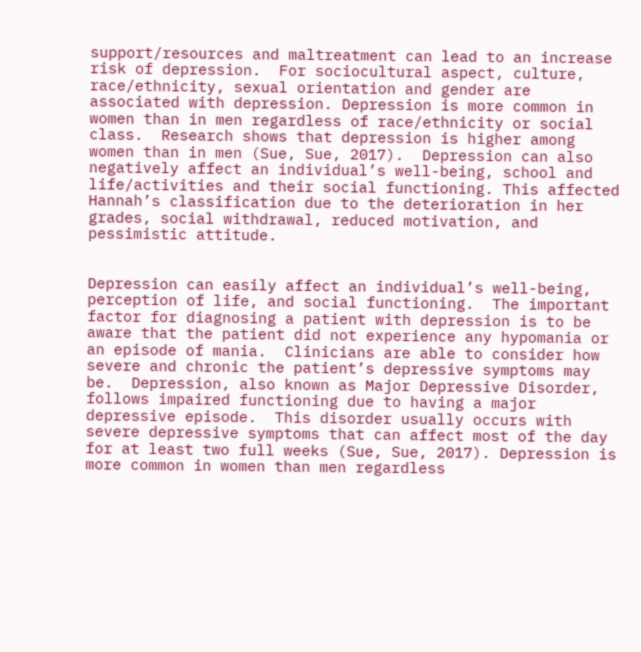support/resources and maltreatment can lead to an increase risk of depression.  For sociocultural aspect, culture, race/ethnicity, sexual orientation and gender are associated with depression. Depression is more common in women than in men regardless of race/ethnicity or social class.  Research shows that depression is higher among women than in men (Sue, Sue, 2017).  Depression can also negatively affect an individual’s well-being, school and life/activities and their social functioning. This affected Hannah’s classification due to the deterioration in her grades, social withdrawal, reduced motivation, and pessimistic attitude.


Depression can easily affect an individual’s well-being, perception of life, and social functioning.  The important factor for diagnosing a patient with depression is to be aware that the patient did not experience any hypomania or an episode of mania.  Clinicians are able to consider how severe and chronic the patient’s depressive symptoms may be.  Depression, also known as Major Depressive Disorder, follows impaired functioning due to having a major depressive episode.  This disorder usually occurs with severe depressive symptoms that can affect most of the day for at least two full weeks (Sue, Sue, 2017). Depression is more common in women than men regardless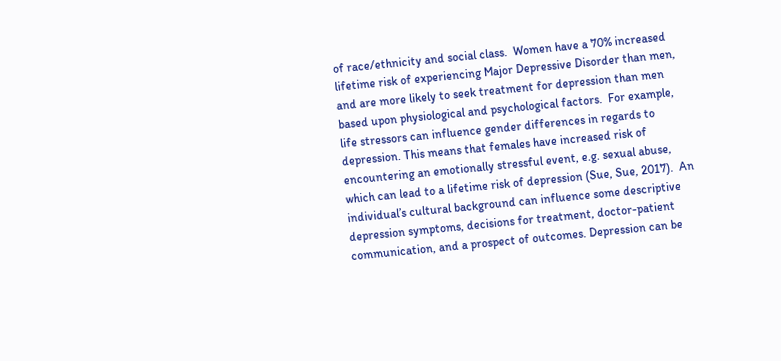of race/ethnicity and social class.  Women have a 70% increased lifetime risk of experiencing Major Depressive Disorder than men, and are more likely to seek treatment for depression than men based upon physiological and psychological factors.  For example, life stressors can influence gender differences in regards to depression. This means that females have increased risk of encountering an emotionally stressful event, e.g. sexual abuse, which can lead to a lifetime risk of depression (Sue, Sue, 2017).  An individual’s cultural background can influence some descriptive depression symptoms, decisions for treatment, doctor-patient communication, and a prospect of outcomes. Depression can be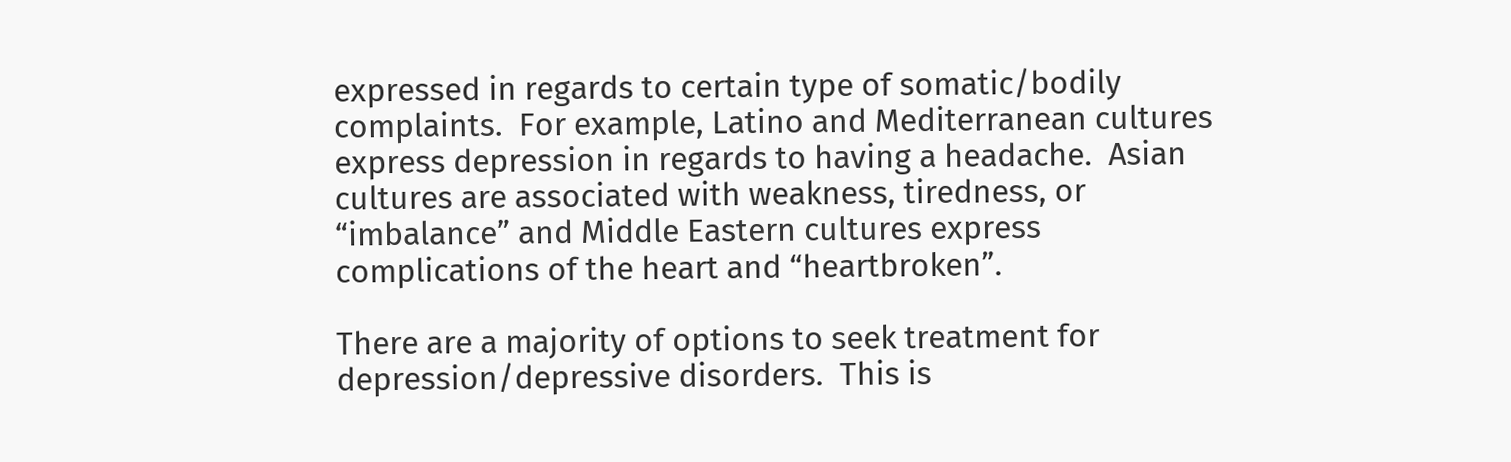expressed in regards to certain type of somatic/bodily complaints.  For example, Latino and Mediterranean cultures express depression in regards to having a headache.  Asian cultures are associated with weakness, tiredness, or “imbalance” and Middle Eastern cultures express complications of the heart and “heartbroken”.

There are a majority of options to seek treatment for depression/depressive disorders.  This is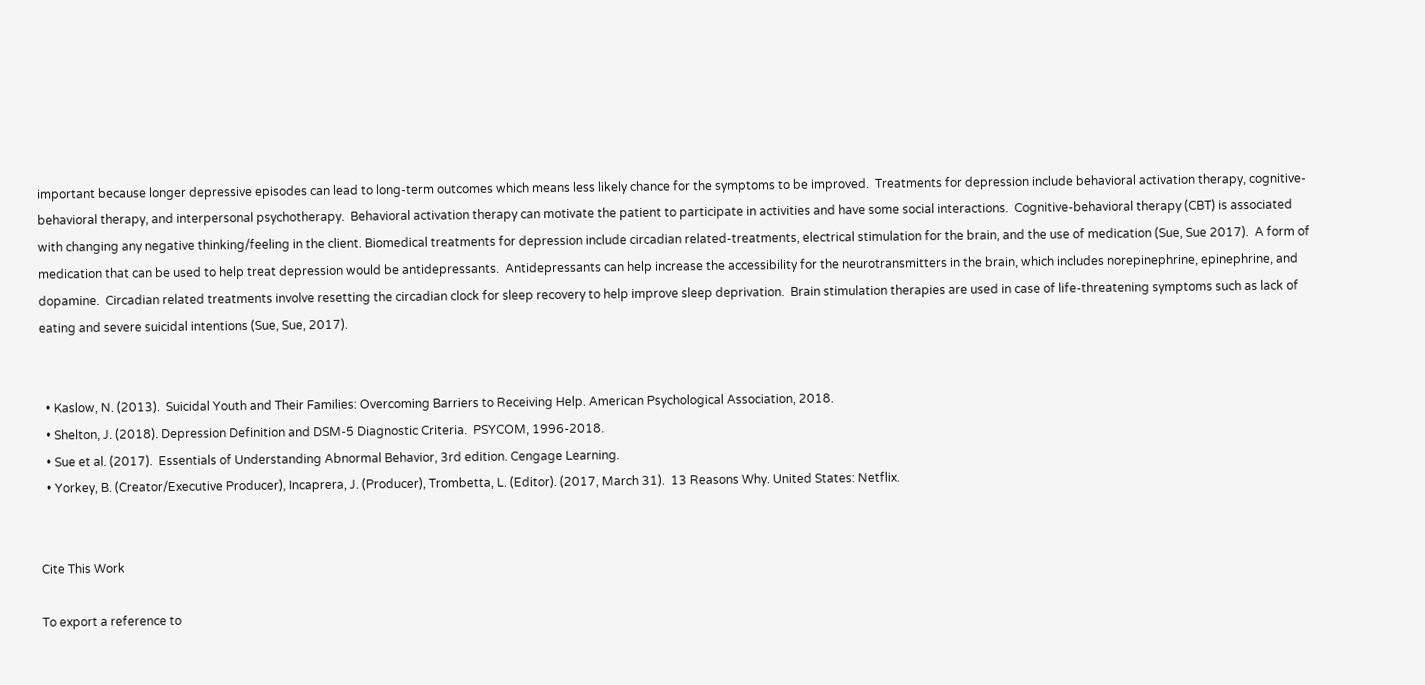important because longer depressive episodes can lead to long-term outcomes which means less likely chance for the symptoms to be improved.  Treatments for depression include behavioral activation therapy, cognitive-behavioral therapy, and interpersonal psychotherapy.  Behavioral activation therapy can motivate the patient to participate in activities and have some social interactions.  Cognitive-behavioral therapy (CBT) is associated with changing any negative thinking/feeling in the client. Biomedical treatments for depression include circadian related-treatments, electrical stimulation for the brain, and the use of medication (Sue, Sue 2017).  A form of medication that can be used to help treat depression would be antidepressants.  Antidepressants can help increase the accessibility for the neurotransmitters in the brain, which includes norepinephrine, epinephrine, and dopamine.  Circadian related treatments involve resetting the circadian clock for sleep recovery to help improve sleep deprivation.  Brain stimulation therapies are used in case of life-threatening symptoms such as lack of eating and severe suicidal intentions (Sue, Sue, 2017).


  • Kaslow, N. (2013).  Suicidal Youth and Their Families: Overcoming Barriers to Receiving Help. American Psychological Association, 2018.
  • Shelton, J. (2018). Depression Definition and DSM-5 Diagnostic Criteria.  PSYCOM, 1996-2018.
  • Sue et al. (2017).  Essentials of Understanding Abnormal Behavior, 3rd edition. Cengage Learning.
  • Yorkey, B. (Creator/Executive Producer), Incaprera, J. (Producer), Trombetta, L. (Editor). (2017, March 31).  13 Reasons Why. United States: Netflix.


Cite This Work

To export a reference to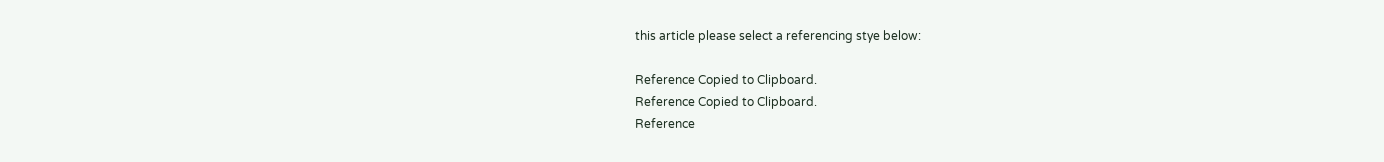this article please select a referencing stye below:

Reference Copied to Clipboard.
Reference Copied to Clipboard.
Reference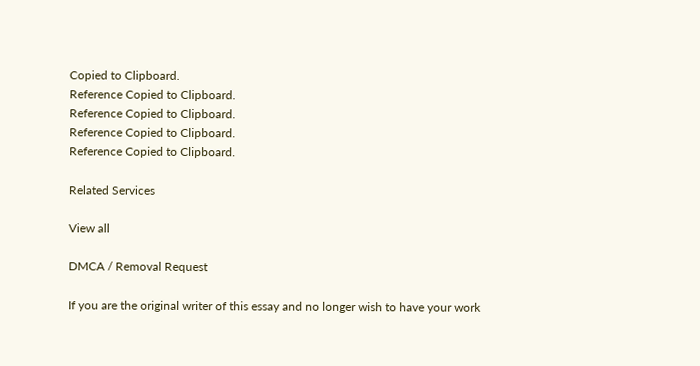Copied to Clipboard.
Reference Copied to Clipboard.
Reference Copied to Clipboard.
Reference Copied to Clipboard.
Reference Copied to Clipboard.

Related Services

View all

DMCA / Removal Request

If you are the original writer of this essay and no longer wish to have your work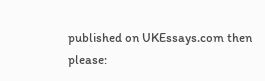published on UKEssays.com then please: